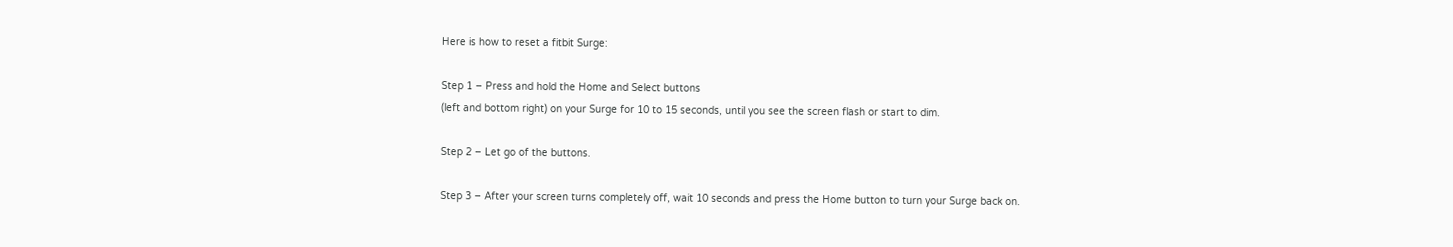Here is how to reset a fitbit Surge:

Step 1 – Press and hold the Home and Select buttons
(left and bottom right) on your Surge for 10 to 15 seconds, until you see the screen flash or start to dim.

Step 2 – Let go of the buttons.

Step 3 – After your screen turns completely off, wait 10 seconds and press the Home button to turn your Surge back on.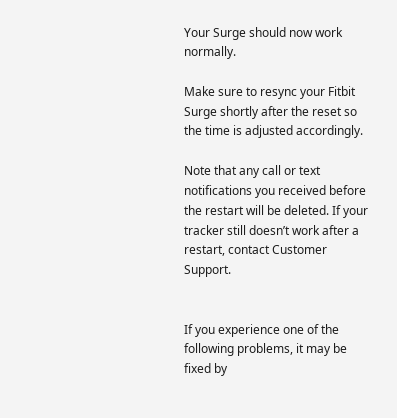Your Surge should now work normally.

Make sure to resync your Fitbit Surge shortly after the reset so the time is adjusted accordingly.

Note that any call or text notifications you received before the restart will be deleted. If your tracker still doesn’t work after a restart, contact Customer Support.


If you experience one of the following problems, it may be fixed by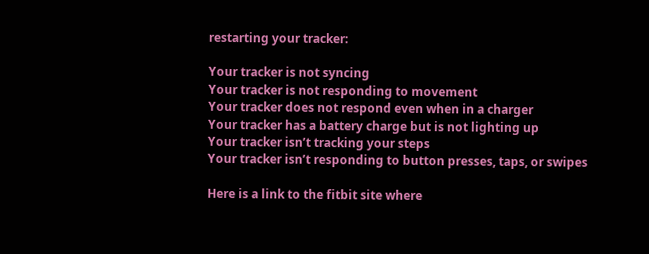restarting your tracker:

Your tracker is not syncing
Your tracker is not responding to movement
Your tracker does not respond even when in a charger
Your tracker has a battery charge but is not lighting up
Your tracker isn’t tracking your steps
Your tracker isn’t responding to button presses, taps, or swipes

Here is a link to the fitbit site where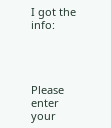I got the info:




Please enter your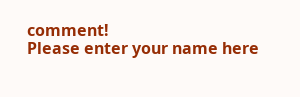comment!
Please enter your name here